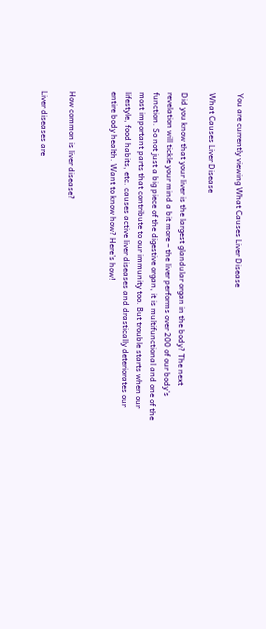You are currently viewing What Causes Liver Disease

What Causes Liver Disease

Did you know that your liver is the largest glandular organ in the body? The next revelation will tickle your mind a bit more – the liver performs over 200 of our body’s function. So not just a big piece of the digestive organ, it is multifunctional and one of the most important parts that contribute to our immunity too. But trouble starts when our lifestyle, food habits, etc. causes active liver diseases and drastically deteriorates our entire body health. Want to know how? Here’s how!


How common is liver disease?

Liver diseases are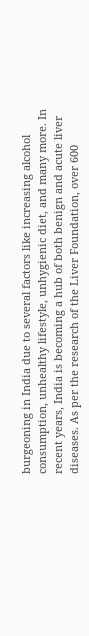burgeoning in India due to several factors like increasing alcohol consumption, unhealthy lifestyle, unhygienic diet, and many more. In recent years, India is becoming a hub of both benign and acute liver diseases. As per the research of the Liver Foundation, over 600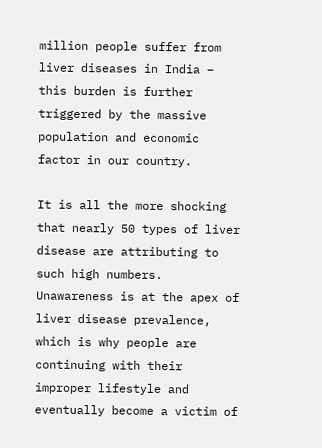million people suffer from liver diseases in India – this burden is further triggered by the massive population and economic factor in our country.

It is all the more shocking that nearly 50 types of liver disease are attributing to such high numbers. Unawareness is at the apex of liver disease prevalence, which is why people are continuing with their improper lifestyle and eventually become a victim of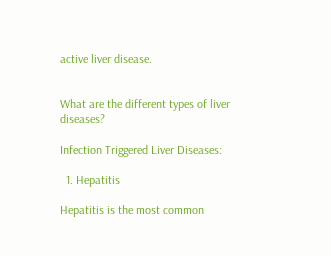active liver disease.


What are the different types of liver diseases?

Infection Triggered Liver Diseases:

  1. Hepatitis

Hepatitis is the most common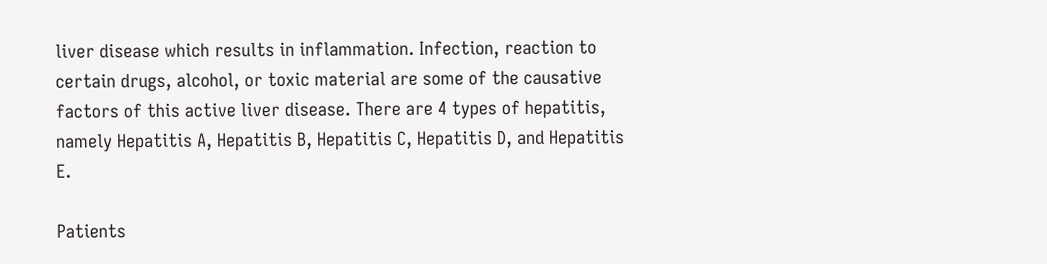liver disease which results in inflammation. Infection, reaction to certain drugs, alcohol, or toxic material are some of the causative factors of this active liver disease. There are 4 types of hepatitis, namely Hepatitis A, Hepatitis B, Hepatitis C, Hepatitis D, and Hepatitis E.

Patients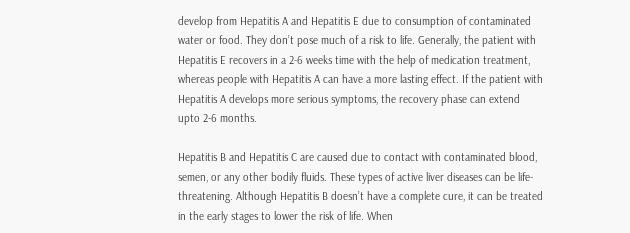develop from Hepatitis A and Hepatitis E due to consumption of contaminated water or food. They don’t pose much of a risk to life. Generally, the patient with Hepatitis E recovers in a 2-6 weeks time with the help of medication treatment, whereas people with Hepatitis A can have a more lasting effect. If the patient with Hepatitis A develops more serious symptoms, the recovery phase can extend upto 2-6 months.

Hepatitis B and Hepatitis C are caused due to contact with contaminated blood, semen, or any other bodily fluids. These types of active liver diseases can be life-threatening. Although Hepatitis B doesn’t have a complete cure, it can be treated in the early stages to lower the risk of life. When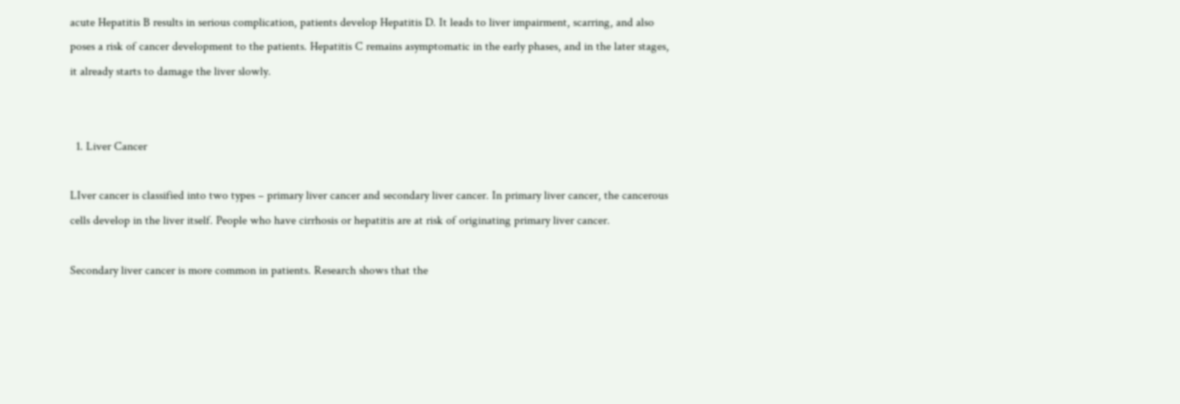acute Hepatitis B results in serious complication, patients develop Hepatitis D. It leads to liver impairment, scarring, and also poses a risk of cancer development to the patients. Hepatitis C remains asymptomatic in the early phases, and in the later stages, it already starts to damage the liver slowly.


  1. Liver Cancer

LIver cancer is classified into two types – primary liver cancer and secondary liver cancer. In primary liver cancer, the cancerous cells develop in the liver itself. People who have cirrhosis or hepatitis are at risk of originating primary liver cancer.

Secondary liver cancer is more common in patients. Research shows that the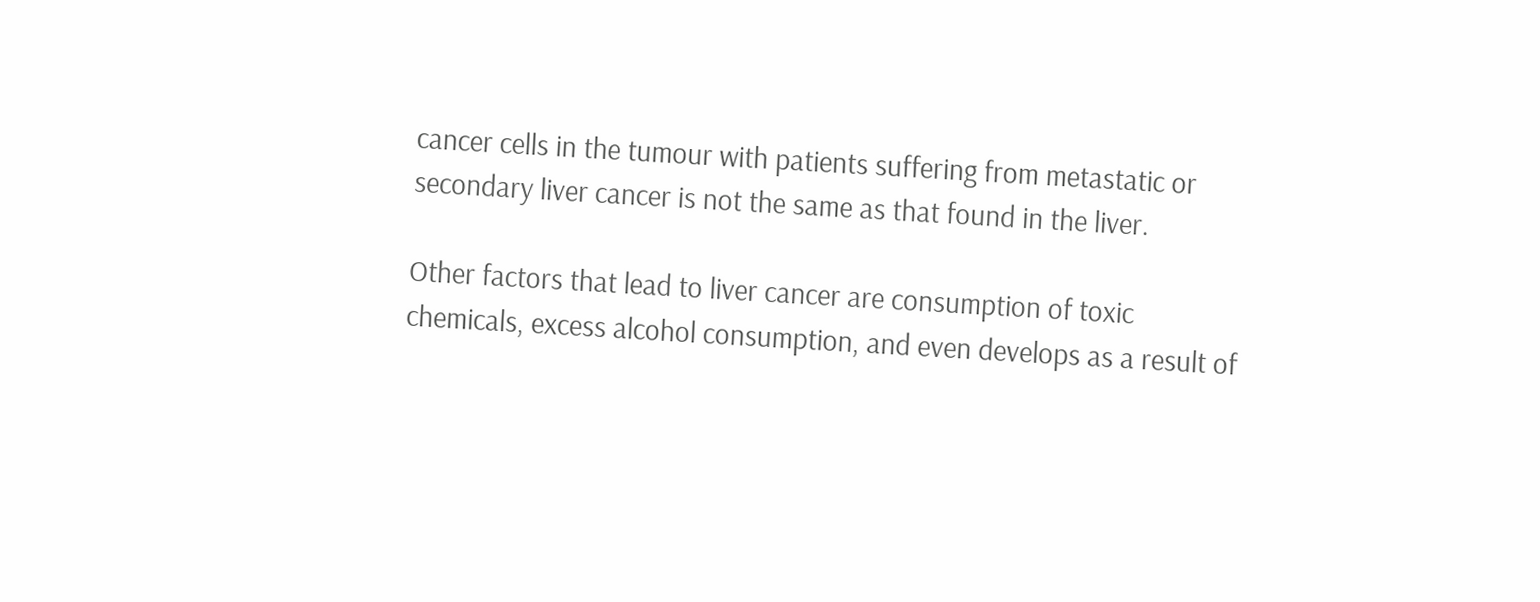cancer cells in the tumour with patients suffering from metastatic or secondary liver cancer is not the same as that found in the liver.

Other factors that lead to liver cancer are consumption of toxic chemicals, excess alcohol consumption, and even develops as a result of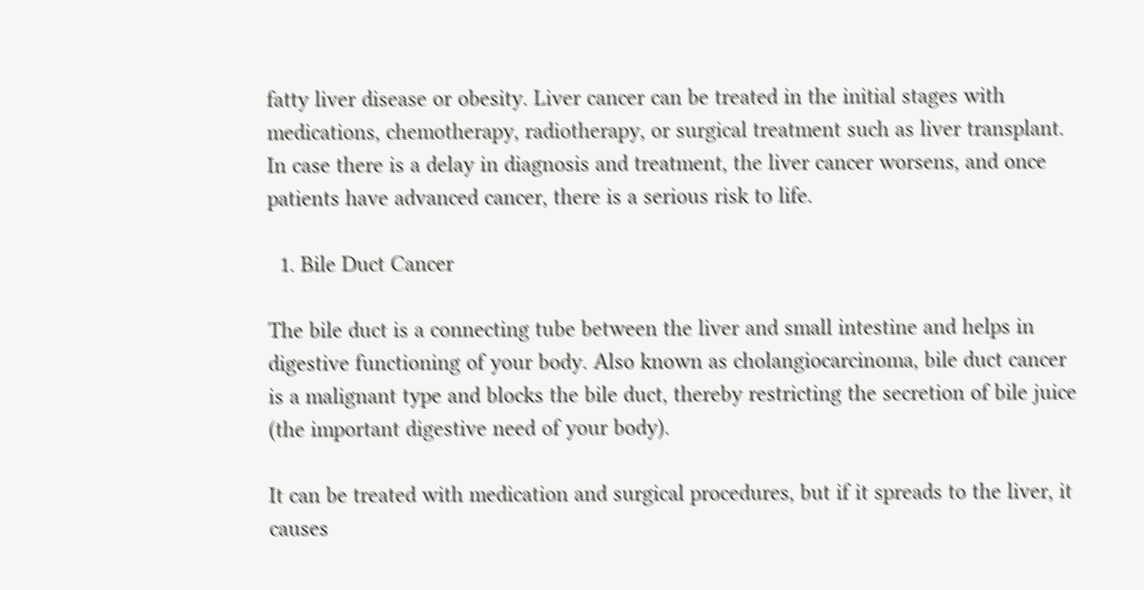fatty liver disease or obesity. Liver cancer can be treated in the initial stages with medications, chemotherapy, radiotherapy, or surgical treatment such as liver transplant. In case there is a delay in diagnosis and treatment, the liver cancer worsens, and once patients have advanced cancer, there is a serious risk to life.

  1. Bile Duct Cancer

The bile duct is a connecting tube between the liver and small intestine and helps in digestive functioning of your body. Also known as cholangiocarcinoma, bile duct cancer is a malignant type and blocks the bile duct, thereby restricting the secretion of bile juice (the important digestive need of your body).

It can be treated with medication and surgical procedures, but if it spreads to the liver, it causes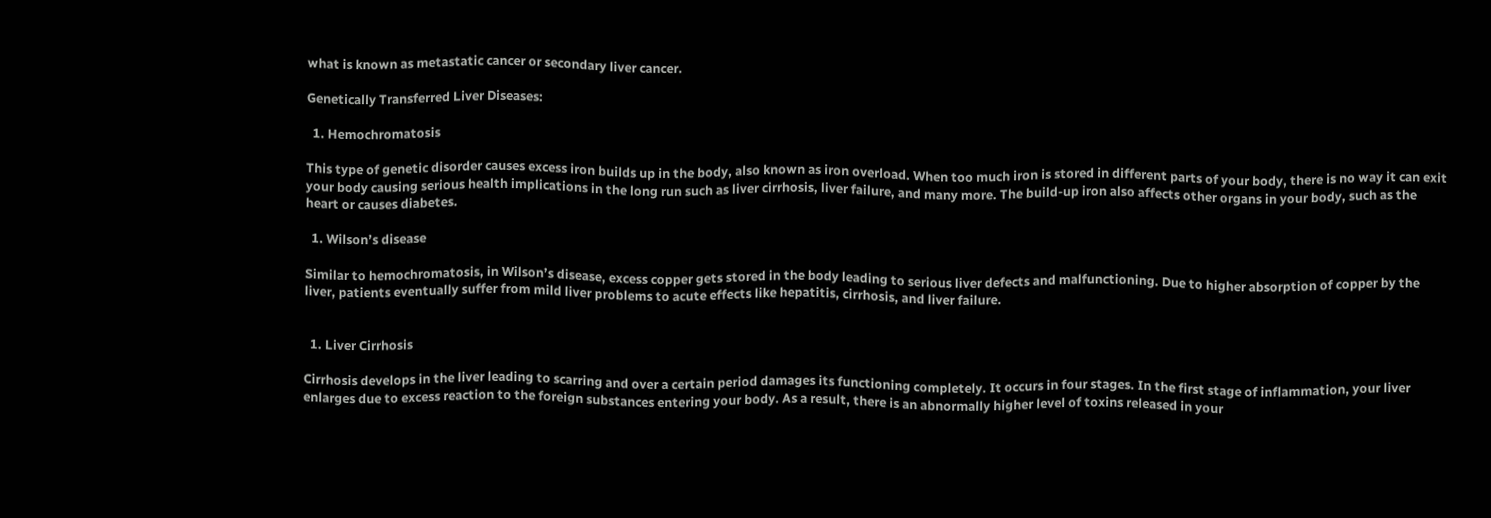what is known as metastatic cancer or secondary liver cancer.

Genetically Transferred Liver Diseases:

  1. Hemochromatosis

This type of genetic disorder causes excess iron builds up in the body, also known as iron overload. When too much iron is stored in different parts of your body, there is no way it can exit your body causing serious health implications in the long run such as liver cirrhosis, liver failure, and many more. The build-up iron also affects other organs in your body, such as the heart or causes diabetes.

  1. Wilson’s disease

Similar to hemochromatosis, in Wilson’s disease, excess copper gets stored in the body leading to serious liver defects and malfunctioning. Due to higher absorption of copper by the liver, patients eventually suffer from mild liver problems to acute effects like hepatitis, cirrhosis, and liver failure.


  1. Liver Cirrhosis

Cirrhosis develops in the liver leading to scarring and over a certain period damages its functioning completely. It occurs in four stages. In the first stage of inflammation, your liver enlarges due to excess reaction to the foreign substances entering your body. As a result, there is an abnormally higher level of toxins released in your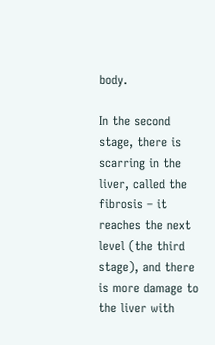body.

In the second stage, there is scarring in the liver, called the fibrosis – it reaches the next level (the third stage), and there is more damage to the liver with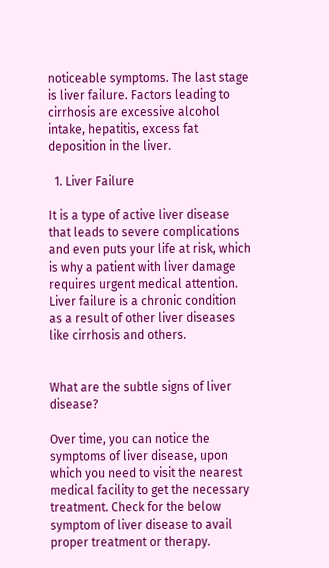noticeable symptoms. The last stage is liver failure. Factors leading to cirrhosis are excessive alcohol intake, hepatitis, excess fat deposition in the liver.

  1. Liver Failure

It is a type of active liver disease that leads to severe complications and even puts your life at risk, which is why a patient with liver damage requires urgent medical attention. Liver failure is a chronic condition as a result of other liver diseases like cirrhosis and others.


What are the subtle signs of liver disease?

Over time, you can notice the symptoms of liver disease, upon which you need to visit the nearest medical facility to get the necessary treatment. Check for the below symptom of liver disease to avail proper treatment or therapy.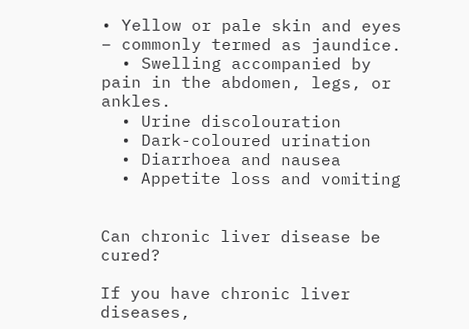• Yellow or pale skin and eyes – commonly termed as jaundice.
  • Swelling accompanied by pain in the abdomen, legs, or ankles.
  • Urine discolouration
  • Dark-coloured urination
  • Diarrhoea and nausea
  • Appetite loss and vomiting


Can chronic liver disease be cured?

If you have chronic liver diseases,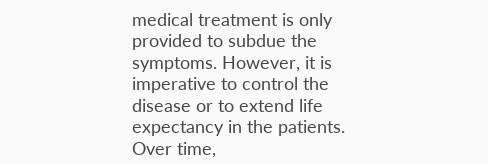medical treatment is only provided to subdue the symptoms. However, it is imperative to control the disease or to extend life expectancy in the patients. Over time,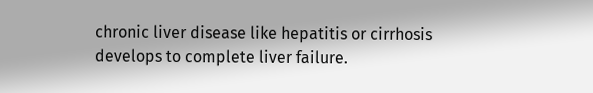chronic liver disease like hepatitis or cirrhosis develops to complete liver failure.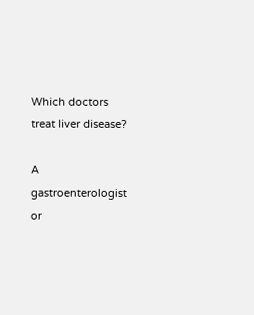Which doctors treat liver disease?

A gastroenterologist or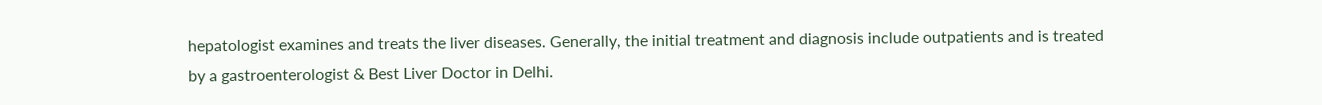hepatologist examines and treats the liver diseases. Generally, the initial treatment and diagnosis include outpatients and is treated by a gastroenterologist & Best Liver Doctor in Delhi.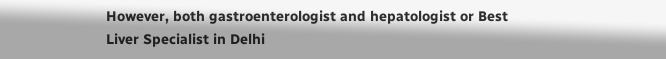However, both gastroenterologist and hepatologist or Best Liver Specialist in Delhi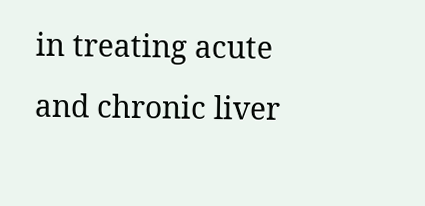in treating acute and chronic liver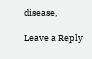disease,

Leave a Reply